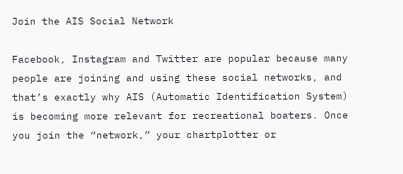Join the AIS Social Network

Facebook, Instagram and Twitter are popular because many people are joining and using these social networks, and that’s exactly why AIS (Automatic Identification System) is becoming more relevant for recreational boaters. Once you join the “network,” your chartplotter or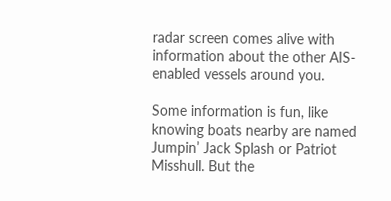radar screen comes alive with information about the other AIS-enabled vessels around you.

Some information is fun, like knowing boats nearby are named Jumpin’ Jack Splash or Patriot Misshull. But the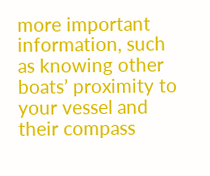more important information, such as knowing other boats’ proximity to your vessel and their compass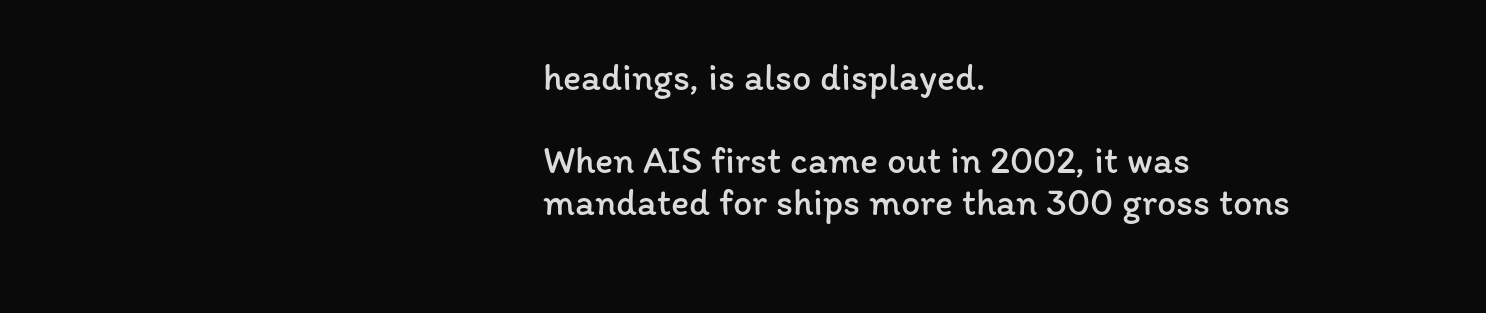headings, is also displayed.

When AIS first came out in 2002, it was mandated for ships more than 300 gross tons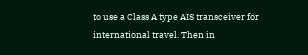to use a Class A type AIS transceiver for international travel. Then in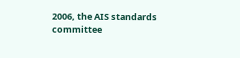2006, the AIS standards committee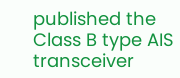published the Class B type AIS transceiver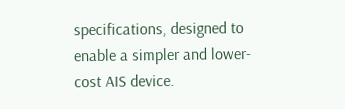specifications, designed to enable a simpler and lower-cost AIS device.